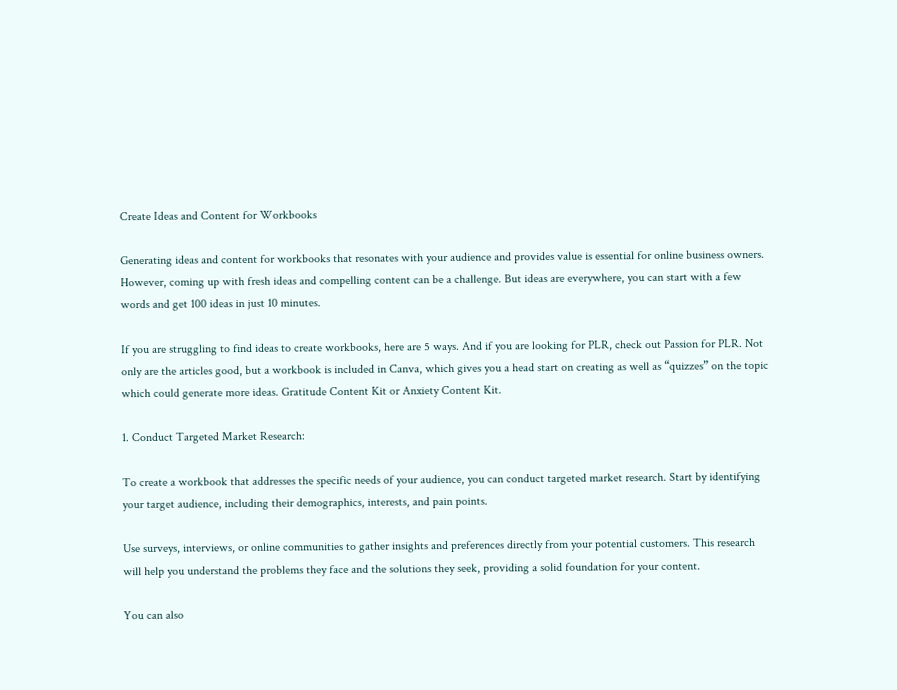Create Ideas and Content for Workbooks

Generating ideas and content for workbooks that resonates with your audience and provides value is essential for online business owners. However, coming up with fresh ideas and compelling content can be a challenge. But ideas are everywhere, you can start with a few words and get 100 ideas in just 10 minutes.

If you are struggling to find ideas to create workbooks, here are 5 ways. And if you are looking for PLR, check out Passion for PLR. Not only are the articles good, but a workbook is included in Canva, which gives you a head start on creating as well as “quizzes” on the topic which could generate more ideas. Gratitude Content Kit or Anxiety Content Kit.

1. Conduct Targeted Market Research:

To create a workbook that addresses the specific needs of your audience, you can conduct targeted market research. Start by identifying your target audience, including their demographics, interests, and pain points.

Use surveys, interviews, or online communities to gather insights and preferences directly from your potential customers. This research will help you understand the problems they face and the solutions they seek, providing a solid foundation for your content.

You can also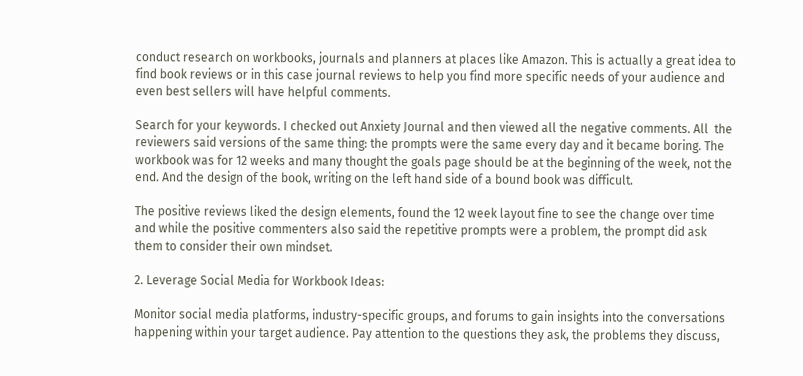conduct research on workbooks, journals and planners at places like Amazon. This is actually a great idea to find book reviews or in this case journal reviews to help you find more specific needs of your audience and even best sellers will have helpful comments.

Search for your keywords. I checked out Anxiety Journal and then viewed all the negative comments. All  the reviewers said versions of the same thing: the prompts were the same every day and it became boring. The workbook was for 12 weeks and many thought the goals page should be at the beginning of the week, not the end. And the design of the book, writing on the left hand side of a bound book was difficult.

The positive reviews liked the design elements, found the 12 week layout fine to see the change over time and while the positive commenters also said the repetitive prompts were a problem, the prompt did ask them to consider their own mindset.

2. Leverage Social Media for Workbook Ideas:

Monitor social media platforms, industry-specific groups, and forums to gain insights into the conversations happening within your target audience. Pay attention to the questions they ask, the problems they discuss,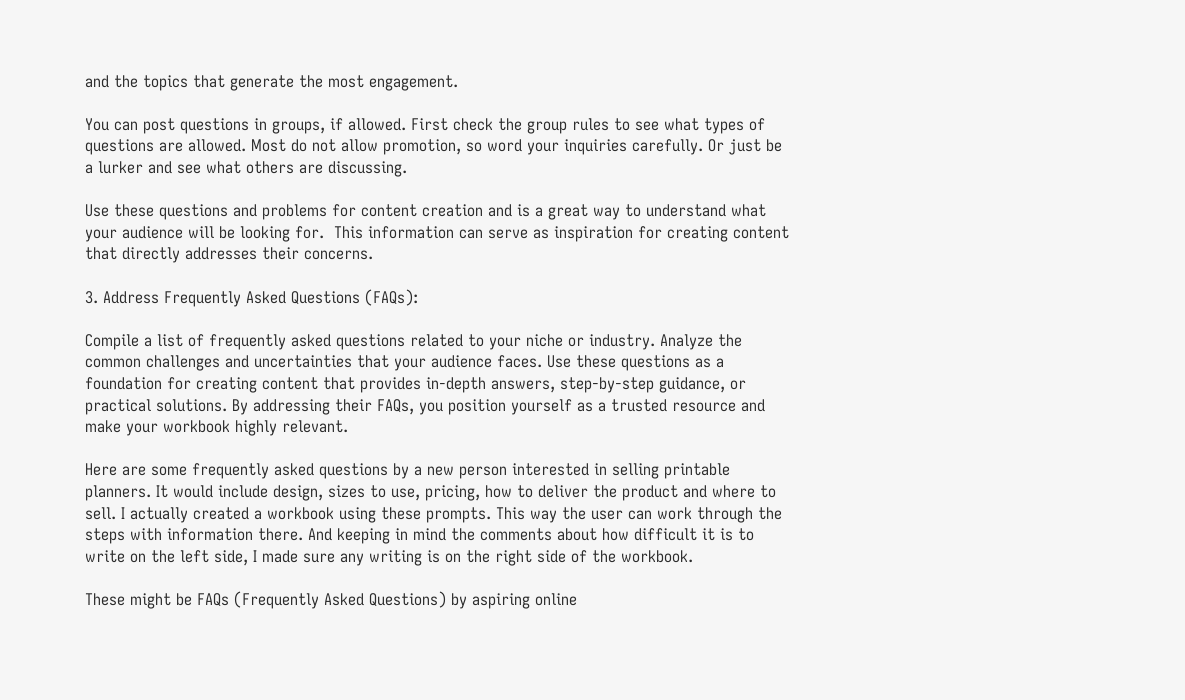and the topics that generate the most engagement.

You can post questions in groups, if allowed. First check the group rules to see what types of questions are allowed. Most do not allow promotion, so word your inquiries carefully. Or just be a lurker and see what others are discussing.

Use these questions and problems for content creation and is a great way to understand what your audience will be looking for.  This information can serve as inspiration for creating content that directly addresses their concerns.

3. Address Frequently Asked Questions (FAQs):

Compile a list of frequently asked questions related to your niche or industry. Analyze the common challenges and uncertainties that your audience faces. Use these questions as a foundation for creating content that provides in-depth answers, step-by-step guidance, or practical solutions. By addressing their FAQs, you position yourself as a trusted resource and make your workbook highly relevant.

Here are some frequently asked questions by a new person interested in selling printable planners. It would include design, sizes to use, pricing, how to deliver the product and where to sell. I actually created a workbook using these prompts. This way the user can work through the steps with information there. And keeping in mind the comments about how difficult it is to write on the left side, I made sure any writing is on the right side of the workbook.

These might be FAQs (Frequently Asked Questions) by aspiring online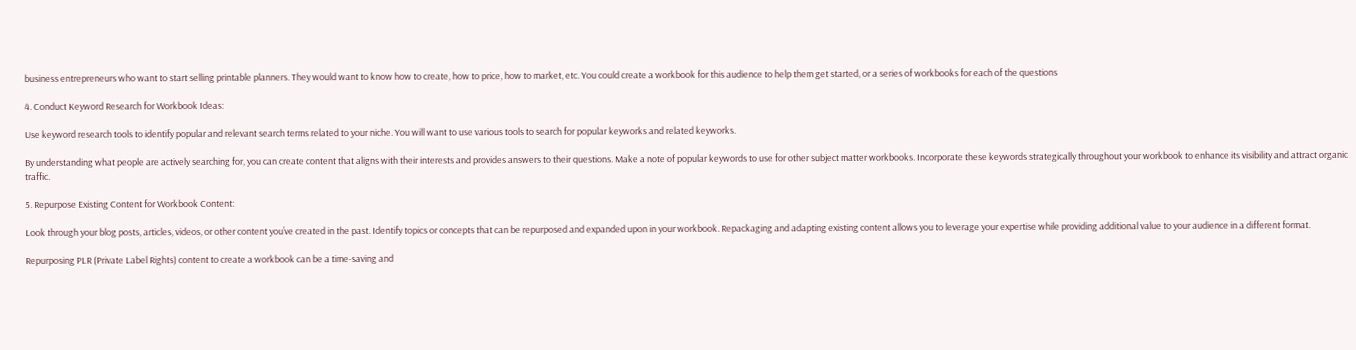business entrepreneurs who want to start selling printable planners. They would want to know how to create, how to price, how to market, etc. You could create a workbook for this audience to help them get started, or a series of workbooks for each of the questions

4. Conduct Keyword Research for Workbook Ideas:

Use keyword research tools to identify popular and relevant search terms related to your niche. You will want to use various tools to search for popular keyworks and related keyworks.

By understanding what people are actively searching for, you can create content that aligns with their interests and provides answers to their questions. Make a note of popular keywords to use for other subject matter workbooks. Incorporate these keywords strategically throughout your workbook to enhance its visibility and attract organic traffic.

5. Repurpose Existing Content for Workbook Content:

Look through your blog posts, articles, videos, or other content you’ve created in the past. Identify topics or concepts that can be repurposed and expanded upon in your workbook. Repackaging and adapting existing content allows you to leverage your expertise while providing additional value to your audience in a different format.

Repurposing PLR (Private Label Rights) content to create a workbook can be a time-saving and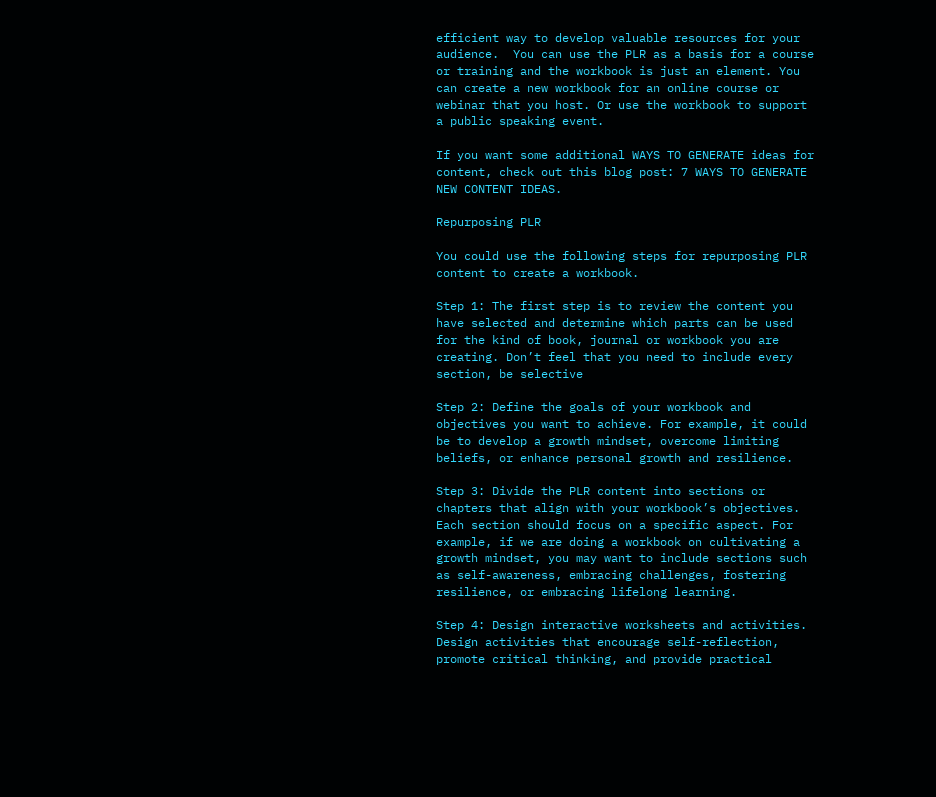efficient way to develop valuable resources for your audience.  You can use the PLR as a basis for a course or training and the workbook is just an element. You can create a new workbook for an online course or webinar that you host. Or use the workbook to support a public speaking event.

If you want some additional WAYS TO GENERATE ideas for content, check out this blog post: 7 WAYS TO GENERATE NEW CONTENT IDEAS.

Repurposing PLR

You could use the following steps for repurposing PLR content to create a workbook.

Step 1: The first step is to review the content you have selected and determine which parts can be used for the kind of book, journal or workbook you are creating. Don’t feel that you need to include every section, be selective

Step 2: Define the goals of your workbook and objectives you want to achieve. For example, it could be to develop a growth mindset, overcome limiting beliefs, or enhance personal growth and resilience.

Step 3: Divide the PLR content into sections or chapters that align with your workbook’s objectives. Each section should focus on a specific aspect. For example, if we are doing a workbook on cultivating a growth mindset, you may want to include sections such as self-awareness, embracing challenges, fostering resilience, or embracing lifelong learning.

Step 4: Design interactive worksheets and activities. Design activities that encourage self-reflection, promote critical thinking, and provide practical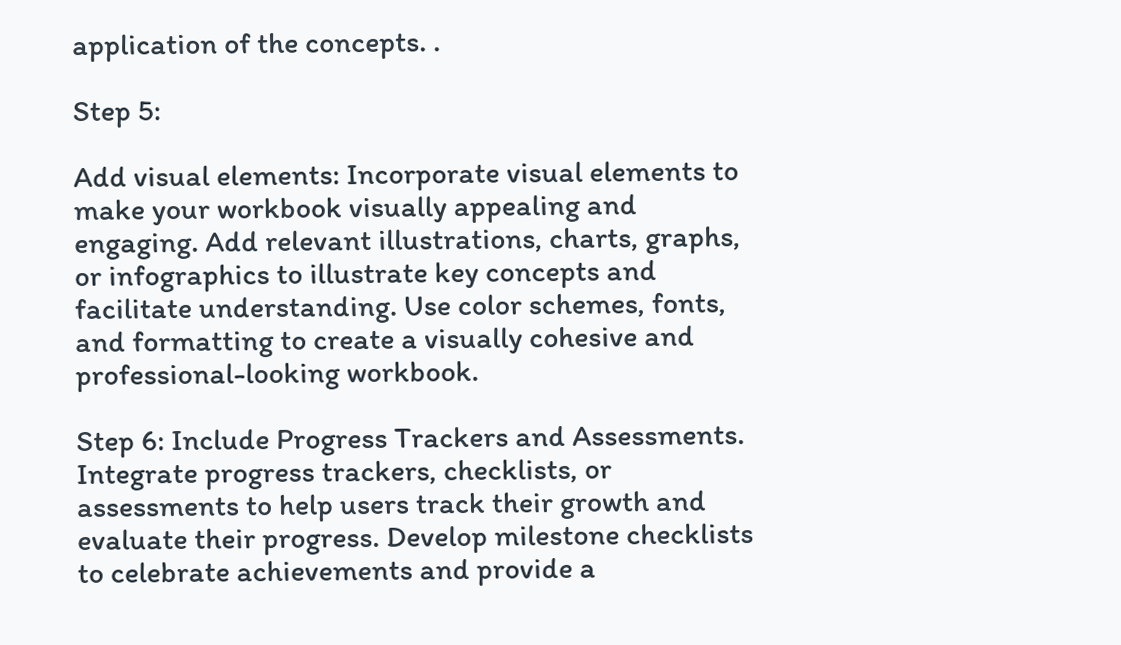application of the concepts. .

Step 5:

Add visual elements: Incorporate visual elements to make your workbook visually appealing and engaging. Add relevant illustrations, charts, graphs, or infographics to illustrate key concepts and facilitate understanding. Use color schemes, fonts, and formatting to create a visually cohesive and professional-looking workbook.

Step 6: Include Progress Trackers and Assessments. Integrate progress trackers, checklists, or assessments to help users track their growth and evaluate their progress. Develop milestone checklists to celebrate achievements and provide a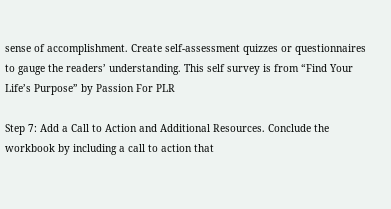sense of accomplishment. Create self-assessment quizzes or questionnaires to gauge the readers’ understanding. This self survey is from “Find Your Life’s Purpose” by Passion For PLR

Step 7: Add a Call to Action and Additional Resources. Conclude the workbook by including a call to action that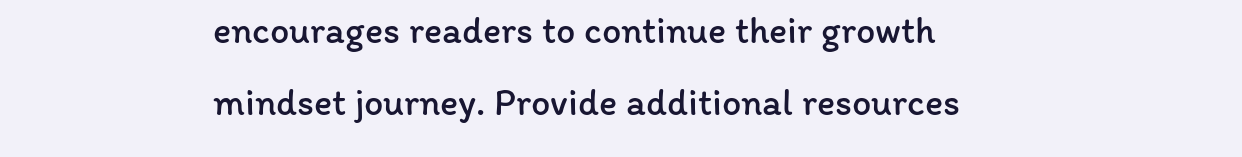encourages readers to continue their growth mindset journey. Provide additional resources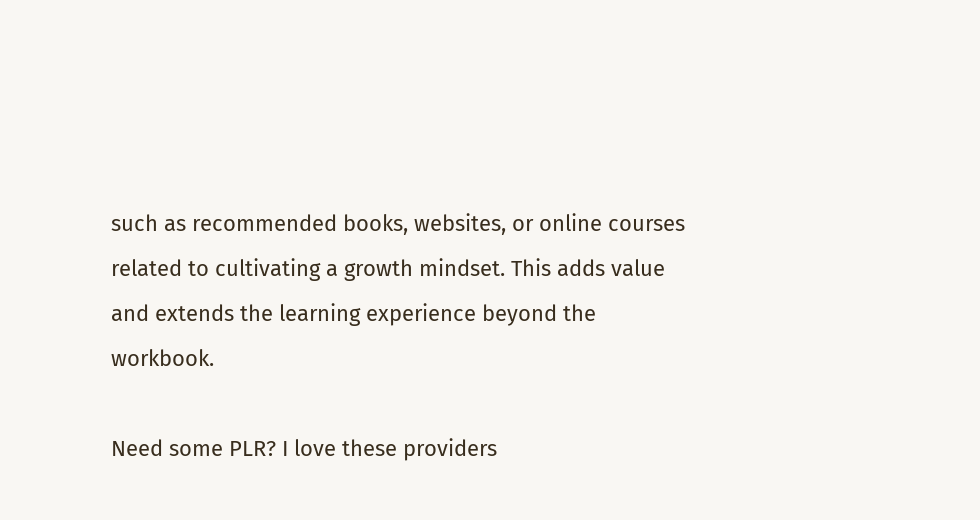such as recommended books, websites, or online courses related to cultivating a growth mindset. This adds value and extends the learning experience beyond the workbook.

Need some PLR? I love these providers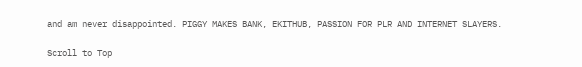and am never disappointed. PIGGY MAKES BANK, EKITHUB, PASSION FOR PLR AND INTERNET SLAYERS.

Scroll to Top